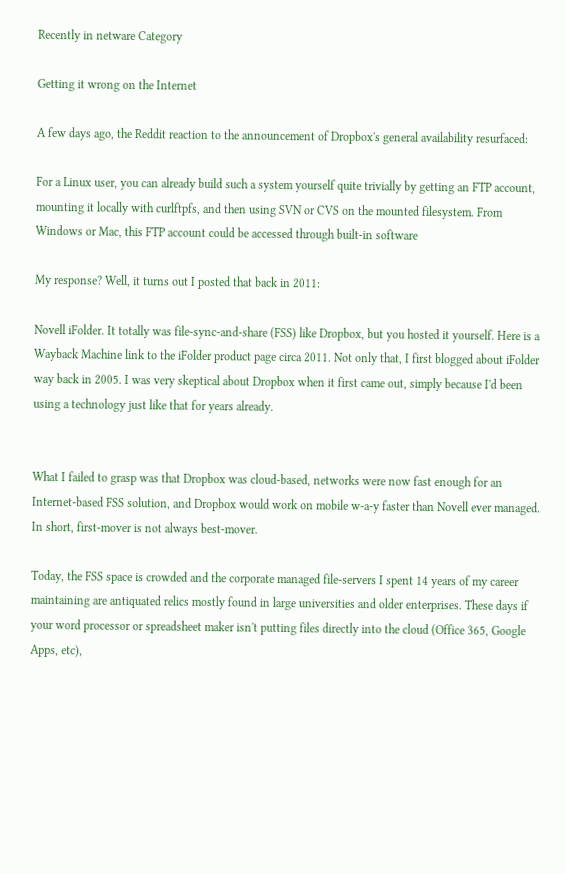Recently in netware Category

Getting it wrong on the Internet

A few days ago, the Reddit reaction to the announcement of Dropbox's general availability resurfaced:

For a Linux user, you can already build such a system yourself quite trivially by getting an FTP account, mounting it locally with curlftpfs, and then using SVN or CVS on the mounted filesystem. From Windows or Mac, this FTP account could be accessed through built-in software

My response? Well, it turns out I posted that back in 2011:

Novell iFolder. It totally was file-sync-and-share (FSS) like Dropbox, but you hosted it yourself. Here is a Wayback Machine link to the iFolder product page circa 2011. Not only that, I first blogged about iFolder way back in 2005. I was very skeptical about Dropbox when it first came out, simply because I'd been using a technology just like that for years already.


What I failed to grasp was that Dropbox was cloud-based, networks were now fast enough for an Internet-based FSS solution, and Dropbox would work on mobile w-a-y faster than Novell ever managed. In short, first-mover is not always best-mover.

Today, the FSS space is crowded and the corporate managed file-servers I spent 14 years of my career maintaining are antiquated relics mostly found in large universities and older enterprises. These days if your word processor or spreadsheet maker isn't putting files directly into the cloud (Office 365, Google Apps, etc),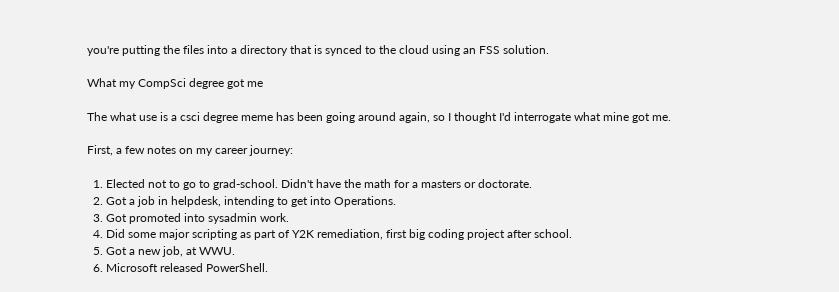you're putting the files into a directory that is synced to the cloud using an FSS solution.

What my CompSci degree got me

The what use is a csci degree meme has been going around again, so I thought I'd interrogate what mine got me.

First, a few notes on my career journey:

  1. Elected not to go to grad-school. Didn't have the math for a masters or doctorate.
  2. Got a job in helpdesk, intending to get into Operations.
  3. Got promoted into sysadmin work.
  4. Did some major scripting as part of Y2K remediation, first big coding project after school.
  5. Got a new job, at WWU.
  6. Microsoft released PowerShell.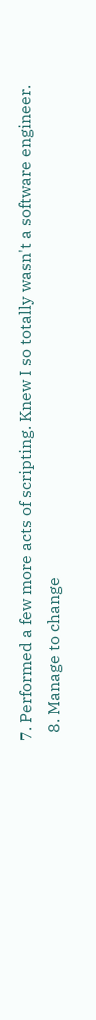7. Performed a few more acts of scripting. Knew I so totally wasn't a software engineer.
  8. Manage to change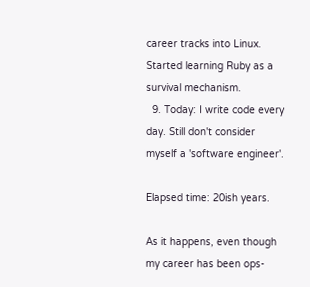career tracks into Linux. Started learning Ruby as a survival mechanism.
  9. Today: I write code every day. Still don't consider myself a 'software engineer'.

Elapsed time: 20ish years.

As it happens, even though my career has been ops-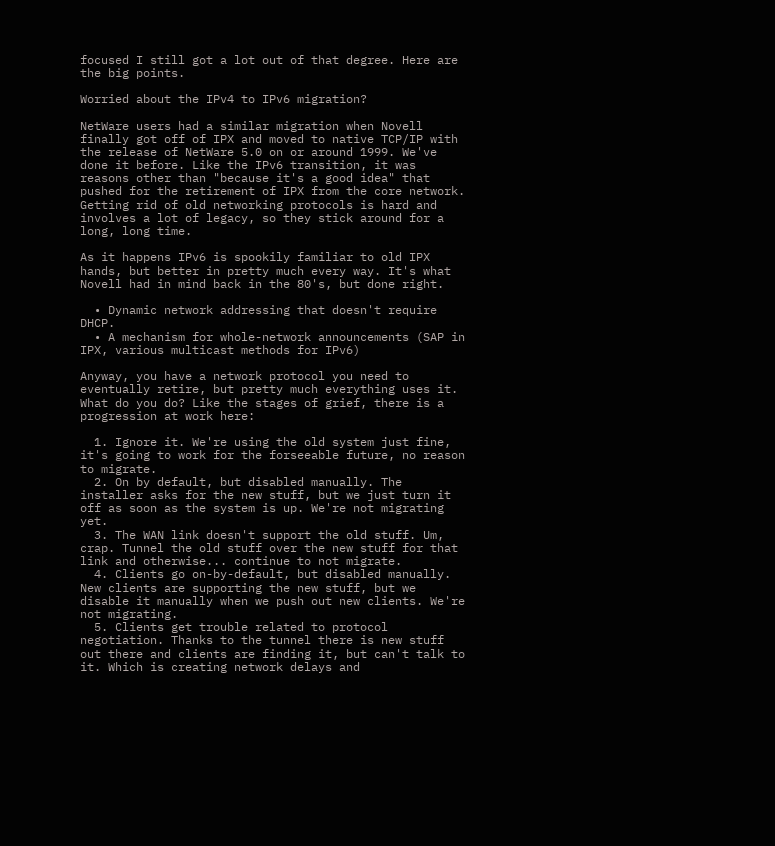focused I still got a lot out of that degree. Here are the big points.

Worried about the IPv4 to IPv6 migration?

NetWare users had a similar migration when Novell finally got off of IPX and moved to native TCP/IP with the release of NetWare 5.0 on or around 1999. We've done it before. Like the IPv6 transition, it was reasons other than "because it's a good idea" that pushed for the retirement of IPX from the core network. Getting rid of old networking protocols is hard and involves a lot of legacy, so they stick around for a long, long time.

As it happens IPv6 is spookily familiar to old IPX hands, but better in pretty much every way. It's what Novell had in mind back in the 80's, but done right.

  • Dynamic network addressing that doesn't require DHCP.
  • A mechanism for whole-network announcements (SAP in IPX, various multicast methods for IPv6)

Anyway, you have a network protocol you need to eventually retire, but pretty much everything uses it. What do you do? Like the stages of grief, there is a progression at work here:

  1. Ignore it. We're using the old system just fine, it's going to work for the forseeable future, no reason to migrate.
  2. On by default, but disabled manually. The installer asks for the new stuff, but we just turn it off as soon as the system is up. We're not migrating yet.
  3. The WAN link doesn't support the old stuff. Um, crap. Tunnel the old stuff over the new stuff for that link and otherwise... continue to not migrate.
  4. Clients go on-by-default, but disabled manually. New clients are supporting the new stuff, but we disable it manually when we push out new clients. We're not migrating.
  5. Clients get trouble related to protocol negotiation. Thanks to the tunnel there is new stuff out there and clients are finding it, but can't talk to it. Which is creating network delays and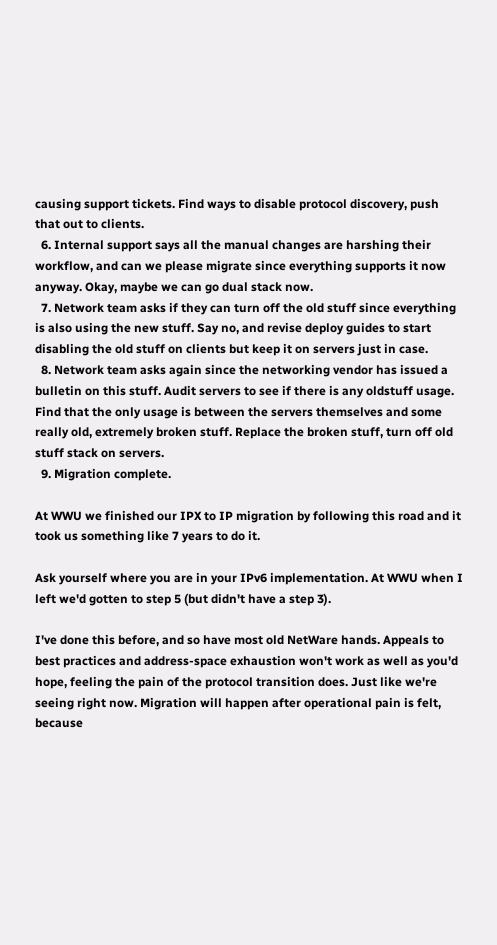causing support tickets. Find ways to disable protocol discovery, push that out to clients.
  6. Internal support says all the manual changes are harshing their workflow, and can we please migrate since everything supports it now anyway. Okay, maybe we can go dual stack now.
  7. Network team asks if they can turn off the old stuff since everything is also using the new stuff. Say no, and revise deploy guides to start disabling the old stuff on clients but keep it on servers just in case.
  8. Network team asks again since the networking vendor has issued a bulletin on this stuff. Audit servers to see if there is any oldstuff usage. Find that the only usage is between the servers themselves and some really old, extremely broken stuff. Replace the broken stuff, turn off old stuff stack on servers.
  9. Migration complete.

At WWU we finished our IPX to IP migration by following this road and it took us something like 7 years to do it.

Ask yourself where you are in your IPv6 implementation. At WWU when I left we'd gotten to step 5 (but didn't have a step 3).

I've done this before, and so have most old NetWare hands. Appeals to best practices and address-space exhaustion won't work as well as you'd hope, feeling the pain of the protocol transition does. Just like we're seeing right now. Migration will happen after operational pain is felt, because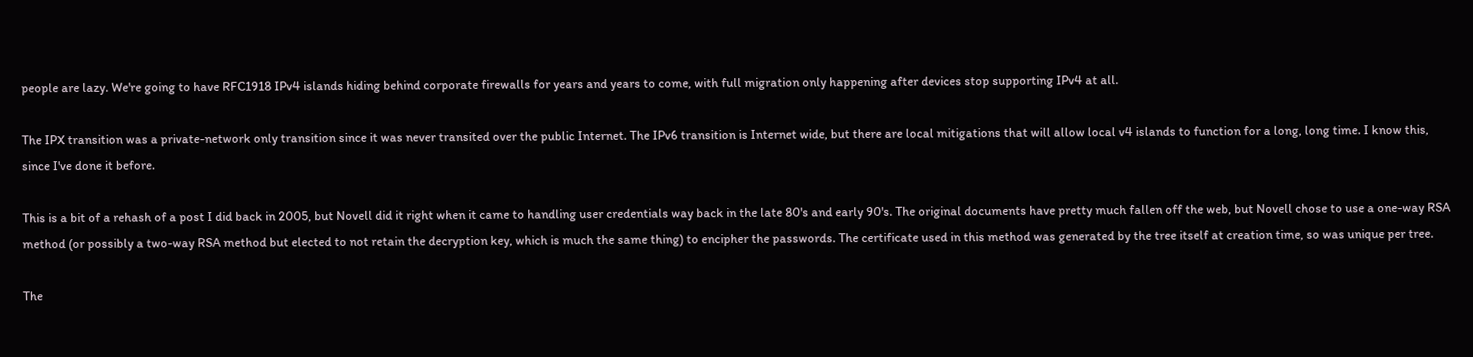people are lazy. We're going to have RFC1918 IPv4 islands hiding behind corporate firewalls for years and years to come, with full migration only happening after devices stop supporting IPv4 at all.

The IPX transition was a private-network only transition since it was never transited over the public Internet. The IPv6 transition is Internet wide, but there are local mitigations that will allow local v4 islands to function for a long, long time. I know this, since I've done it before.

This is a bit of a rehash of a post I did back in 2005, but Novell did it right when it came to handling user credentials way back in the late 80's and early 90's. The original documents have pretty much fallen off the web, but Novell chose to use a one-way RSA method (or possibly a two-way RSA method but elected to not retain the decryption key, which is much the same thing) to encipher the passwords. The certificate used in this method was generated by the tree itself at creation time, so was unique per tree.

The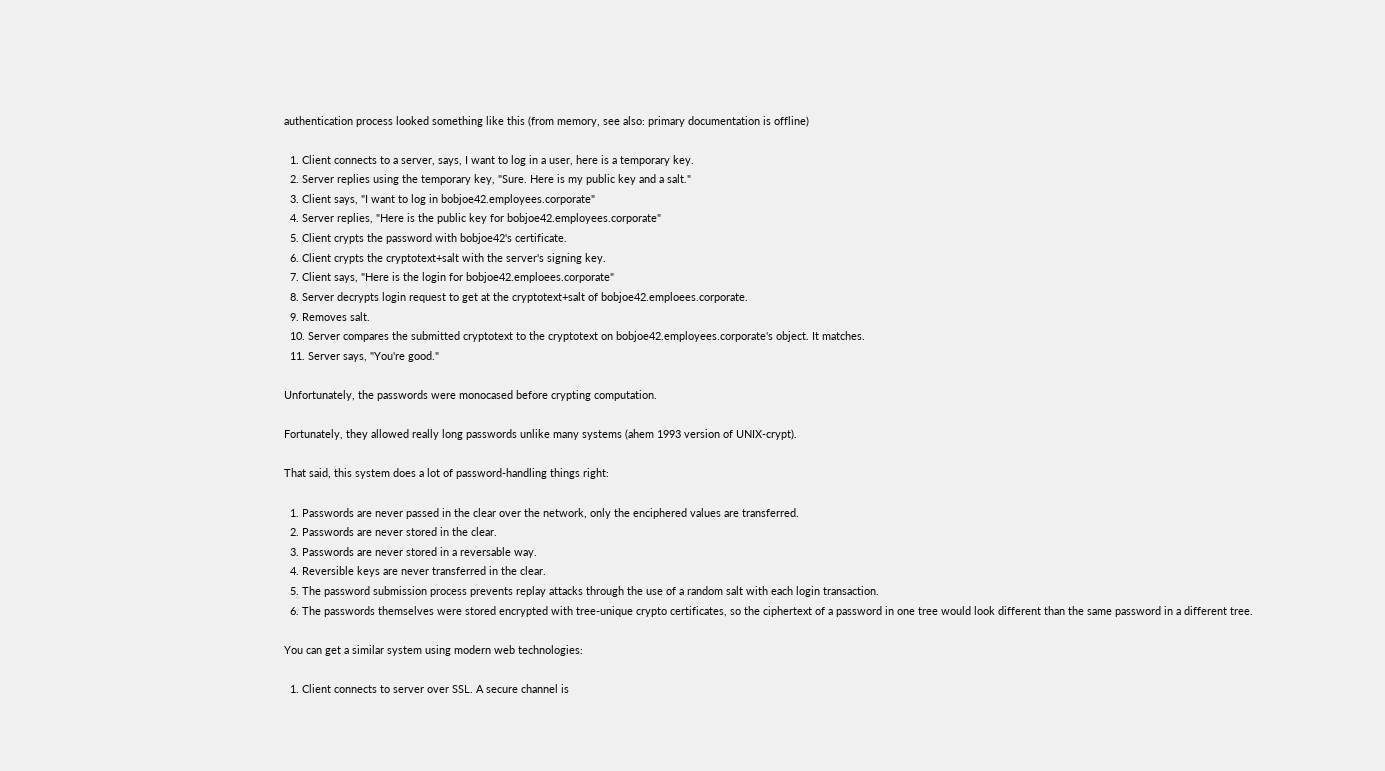authentication process looked something like this (from memory, see also: primary documentation is offline)

  1. Client connects to a server, says, I want to log in a user, here is a temporary key.
  2. Server replies using the temporary key, "Sure. Here is my public key and a salt."
  3. Client says, "I want to log in bobjoe42.employees.corporate"
  4. Server replies, "Here is the public key for bobjoe42.employees.corporate"
  5. Client crypts the password with bobjoe42's certificate.
  6. Client crypts the cryptotext+salt with the server's signing key.
  7. Client says, "Here is the login for bobjoe42.emploees.corporate"
  8. Server decrypts login request to get at the cryptotext+salt of bobjoe42.emploees.corporate.
  9. Removes salt.
  10. Server compares the submitted cryptotext to the cryptotext on bobjoe42.employees.corporate's object. It matches.
  11. Server says, "You're good."

Unfortunately, the passwords were monocased before crypting computation.

Fortunately, they allowed really long passwords unlike many systems (ahem 1993 version of UNIX-crypt).

That said, this system does a lot of password-handling things right:

  1. Passwords are never passed in the clear over the network, only the enciphered values are transferred.
  2. Passwords are never stored in the clear.
  3. Passwords are never stored in a reversable way.
  4. Reversible keys are never transferred in the clear.
  5. The password submission process prevents replay attacks through the use of a random salt with each login transaction.
  6. The passwords themselves were stored encrypted with tree-unique crypto certificates, so the ciphertext of a password in one tree would look different than the same password in a different tree.

You can get a similar system using modern web technologies:

  1. Client connects to server over SSL. A secure channel is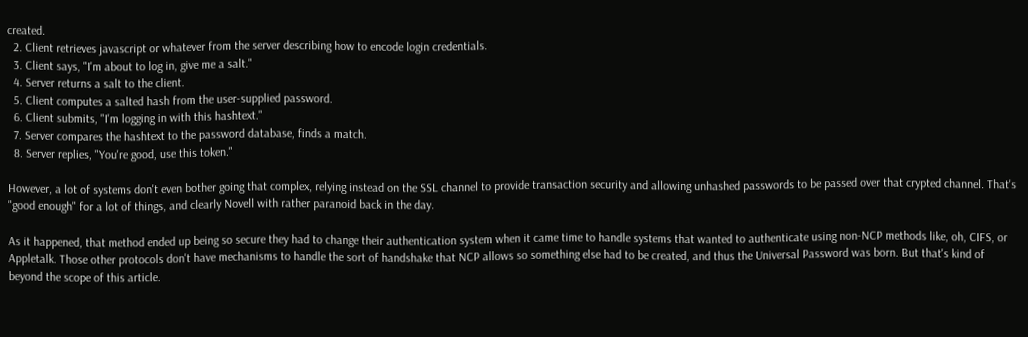created.
  2. Client retrieves javascript or whatever from the server describing how to encode login credentials.
  3. Client says, "I'm about to log in, give me a salt."
  4. Server returns a salt to the client.
  5. Client computes a salted hash from the user-supplied password.
  6. Client submits, "I'm logging in with this hashtext."
  7. Server compares the hashtext to the password database, finds a match.
  8. Server replies, "You're good, use this token."

However, a lot of systems don't even bother going that complex, relying instead on the SSL channel to provide transaction security and allowing unhashed passwords to be passed over that crypted channel. That's "good enough" for a lot of things, and clearly Novell with rather paranoid back in the day.

As it happened, that method ended up being so secure they had to change their authentication system when it came time to handle systems that wanted to authenticate using non-NCP methods like, oh, CIFS, or Appletalk. Those other protocols don't have mechanisms to handle the sort of handshake that NCP allows so something else had to be created, and thus the Universal Password was born. But that's kind of beyond the scope of this article.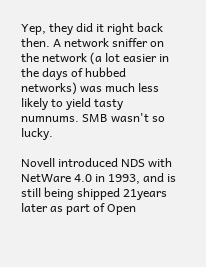Yep, they did it right back then. A network sniffer on the network (a lot easier in the days of hubbed networks) was much less likely to yield tasty numnums. SMB wasn't so lucky.

Novell introduced NDS with NetWare 4.0 in 1993, and is still being shipped 21years later as part of Open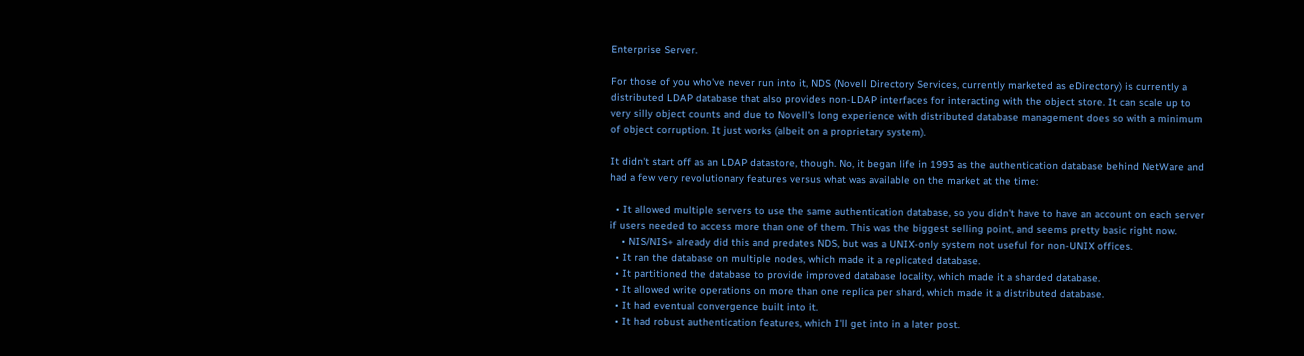Enterprise Server.

For those of you who've never run into it, NDS (Novell Directory Services, currently marketed as eDirectory) is currently a distributed LDAP database that also provides non-LDAP interfaces for interacting with the object store. It can scale up to very silly object counts and due to Novell's long experience with distributed database management does so with a minimum of object corruption. It just works (albeit on a proprietary system).

It didn't start off as an LDAP datastore, though. No, it began life in 1993 as the authentication database behind NetWare and had a few very revolutionary features versus what was available on the market at the time:

  • It allowed multiple servers to use the same authentication database, so you didn't have to have an account on each server if users needed to access more than one of them. This was the biggest selling point, and seems pretty basic right now.
    • NIS/NIS+ already did this and predates NDS, but was a UNIX-only system not useful for non-UNIX offices.
  • It ran the database on multiple nodes, which made it a replicated database.
  • It partitioned the database to provide improved database locality, which made it a sharded database.
  • It allowed write operations on more than one replica per shard, which made it a distributed database.
  • It had eventual convergence built into it.
  • It had robust authentication features, which I'll get into in a later post.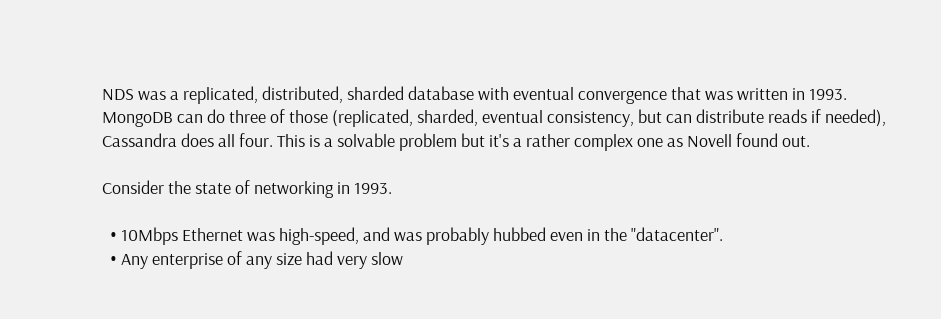NDS was a replicated, distributed, sharded database with eventual convergence that was written in 1993. MongoDB can do three of those (replicated, sharded, eventual consistency, but can distribute reads if needed), Cassandra does all four. This is a solvable problem but it's a rather complex one as Novell found out.

Consider the state of networking in 1993.

  • 10Mbps Ethernet was high-speed, and was probably hubbed even in the "datacenter".
  • Any enterprise of any size had very slow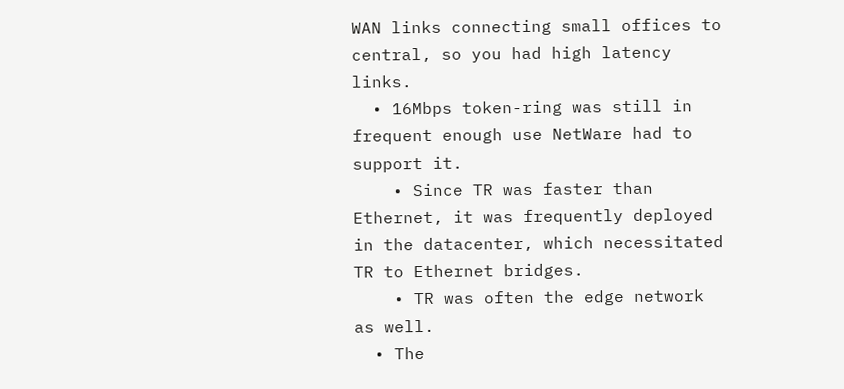WAN links connecting small offices to central, so you had high latency links.
  • 16Mbps token-ring was still in frequent enough use NetWare had to support it.
    • Since TR was faster than Ethernet, it was frequently deployed in the datacenter, which necessitated TR to Ethernet bridges.
    • TR was often the edge network as well.
  • The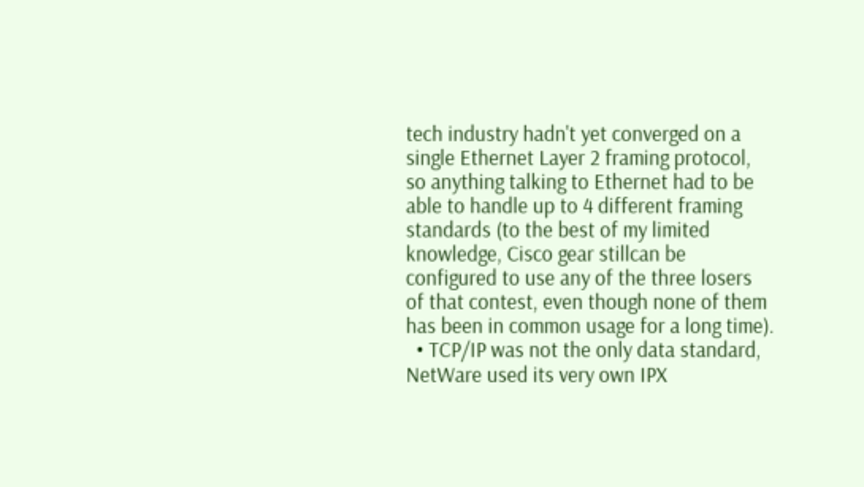tech industry hadn't yet converged on a single Ethernet Layer 2 framing protocol, so anything talking to Ethernet had to be able to handle up to 4 different framing standards (to the best of my limited knowledge, Cisco gear stillcan be configured to use any of the three losers of that contest, even though none of them has been in common usage for a long time).
  • TCP/IP was not the only data standard, NetWare used its very own IPX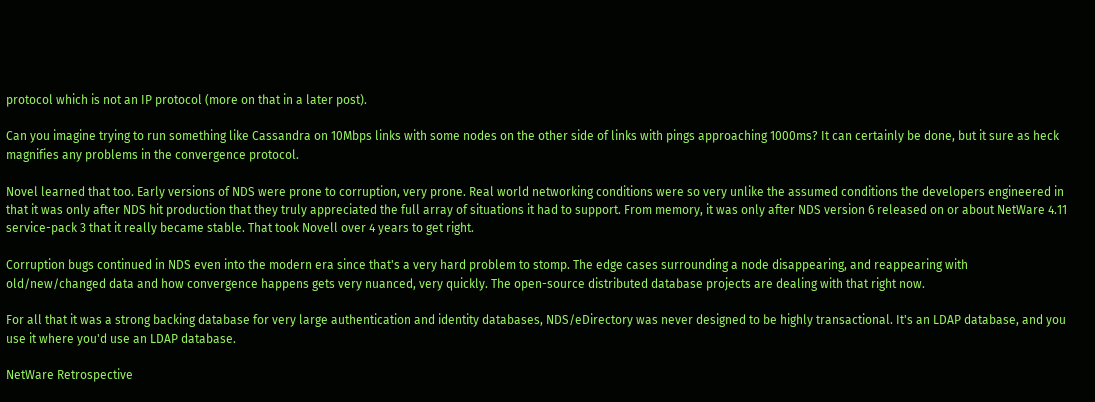protocol which is not an IP protocol (more on that in a later post).

Can you imagine trying to run something like Cassandra on 10Mbps links with some nodes on the other side of links with pings approaching 1000ms? It can certainly be done, but it sure as heck magnifies any problems in the convergence protocol.

Novel learned that too. Early versions of NDS were prone to corruption, very prone. Real world networking conditions were so very unlike the assumed conditions the developers engineered in that it was only after NDS hit production that they truly appreciated the full array of situations it had to support. From memory, it was only after NDS version 6 released on or about NetWare 4.11 service-pack 3 that it really became stable. That took Novell over 4 years to get right.

Corruption bugs continued in NDS even into the modern era since that's a very hard problem to stomp. The edge cases surrounding a node disappearing, and reappearing with old/new/changed data and how convergence happens gets very nuanced, very quickly. The open-source distributed database projects are dealing with that right now.

For all that it was a strong backing database for very large authentication and identity databases, NDS/eDirectory was never designed to be highly transactional. It's an LDAP database, and you use it where you'd use an LDAP database.

NetWare Retrospective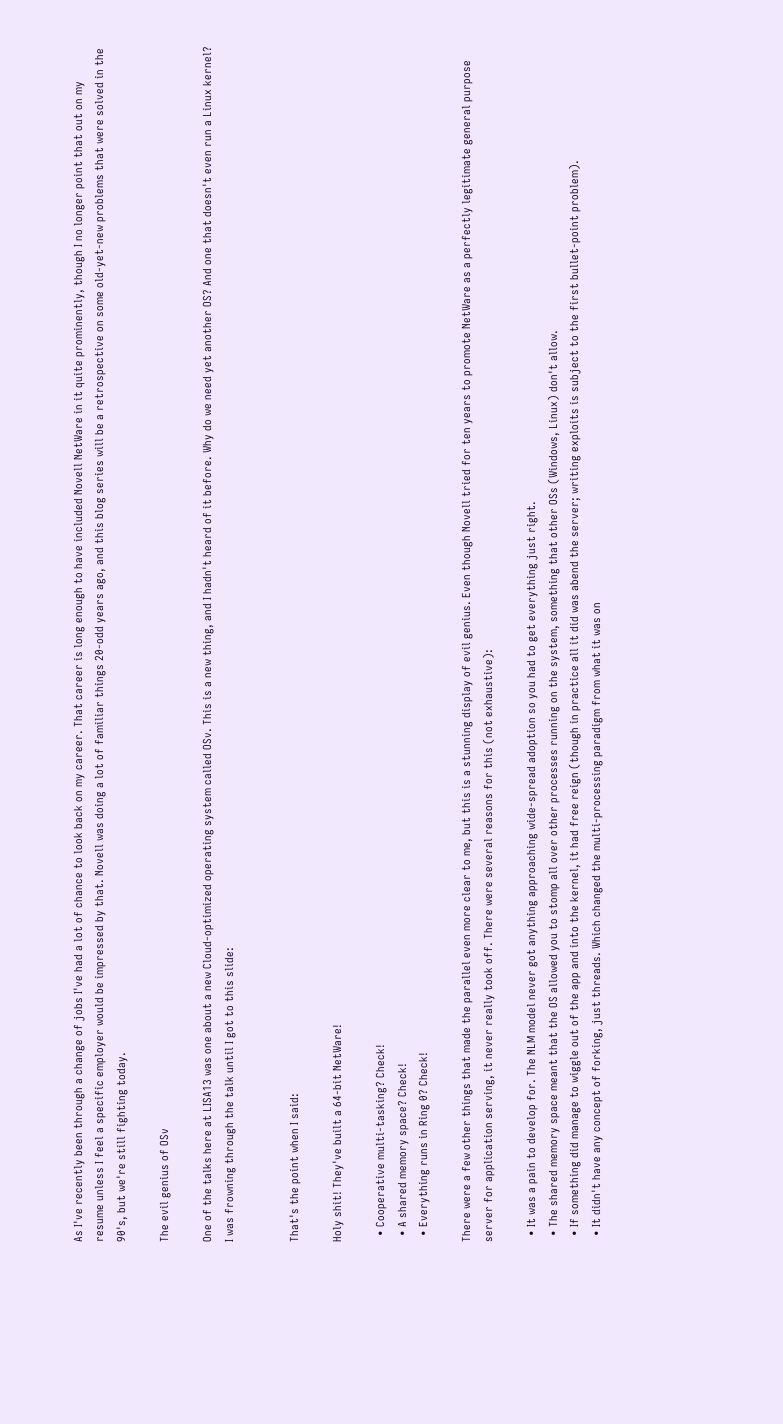As I've recently been through a change of jobs I've had a lot of chance to look back on my career. That career is long enough to have included Novell NetWare in it quite prominently, though I no longer point that out on my resume unless I feel a specific employer would be impressed by that. Novell was doing a lot of familiar things 20-odd years ago, and this blog series will be a retrospective on some old-yet-new problems that were solved in the 90's, but we're still fighting today.

The evil genius of OSv

One of the talks here at LISA13 was one about a new Cloud-optimized operating system called OSv. This is a new thing, and I hadn't heard of it before. Why do we need yet another OS? And one that doesn't even run a Linux kernel? I was frowning through the talk until I got to this slide:


That's the point when I said:

Holy shit! They've built a 64-bit NetWare!

  • Cooperative multi-tasking? Check!
  • A shared memory space? Check!
  • Everything runs in Ring 0? Check!

There were a few other things that made the parallel even more clear to me, but this is a stunning display of evil genius. Even though Novell tried for ten years to promote NetWare as a perfectly legitimate general purpose server for application serving, it never really took off. There were several reasons for this (not exhaustive):

  • It was a pain to develop for. The NLM model never got anything approaching wide-spread adoption so you had to get everything just right.
  • The shared memory space meant that the OS allowed you to stomp all over other processes running on the system, something that other OSs (Windows, Linux) don't allow.
  • If something did manage to wiggle out of the app and into the kernel, it had free reign (though in practice all it did was abend the server; writing exploits is subject to the first bullet-point problem).
  • It didn't have any concept of forking, just threads. Which changed the multi-processing paradigm from what it was on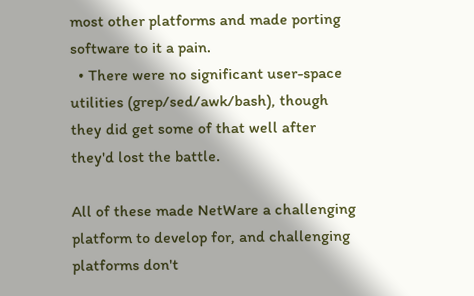most other platforms and made porting software to it a pain.
  • There were no significant user-space utilities (grep/sed/awk/bash), though they did get some of that well after they'd lost the battle.

All of these made NetWare a challenging platform to develop for, and challenging platforms don't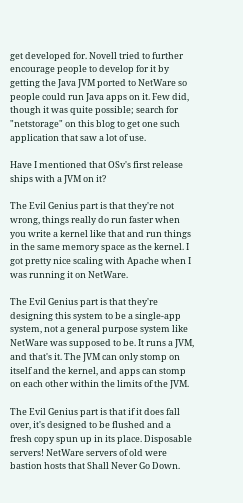get developed for. Novell tried to further encourage people to develop for it by getting the Java JVM ported to NetWare so people could run Java apps on it. Few did, though it was quite possible; search for "netstorage" on this blog to get one such application that saw a lot of use.

Have I mentioned that OSv's first release ships with a JVM on it?

The Evil Genius part is that they're not wrong, things really do run faster when you write a kernel like that and run things in the same memory space as the kernel. I got pretty nice scaling with Apache when I was running it on NetWare.

The Evil Genius part is that they're designing this system to be a single-app system, not a general purpose system like NetWare was supposed to be. It runs a JVM, and that's it. The JVM can only stomp on itself and the kernel, and apps can stomp on each other within the limits of the JVM.

The Evil Genius part is that if it does fall over, it's designed to be flushed and a fresh copy spun up in its place. Disposable servers! NetWare servers of old were bastion hosts that Shall Never Go Down.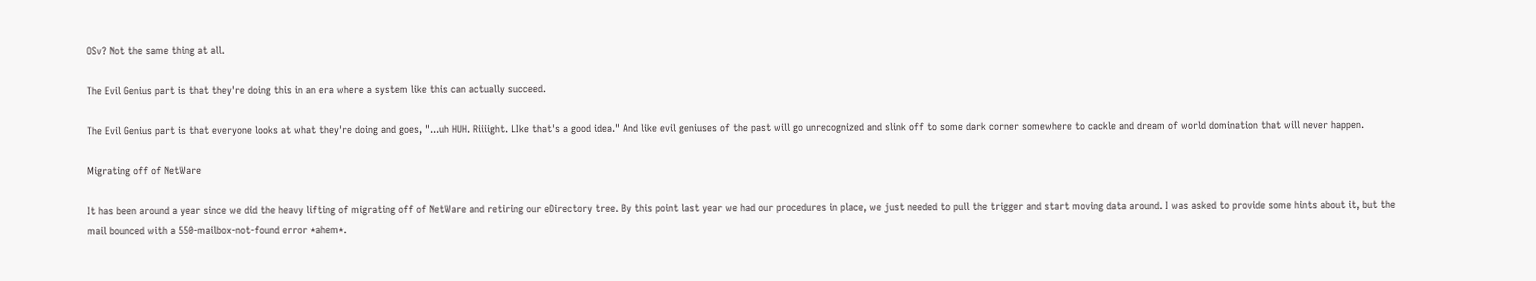OSv? Not the same thing at all.

The Evil Genius part is that they're doing this in an era where a system like this can actually succeed.

The Evil Genius part is that everyone looks at what they're doing and goes, "...uh HUH. Riiiight. LIke that's a good idea." And like evil geniuses of the past will go unrecognized and slink off to some dark corner somewhere to cackle and dream of world domination that will never happen.

Migrating off of NetWare

It has been around a year since we did the heavy lifting of migrating off of NetWare and retiring our eDirectory tree. By this point last year we had our procedures in place, we just needed to pull the trigger and start moving data around. I was asked to provide some hints about it, but the mail bounced with a 550-mailbox-not-found error *ahem*.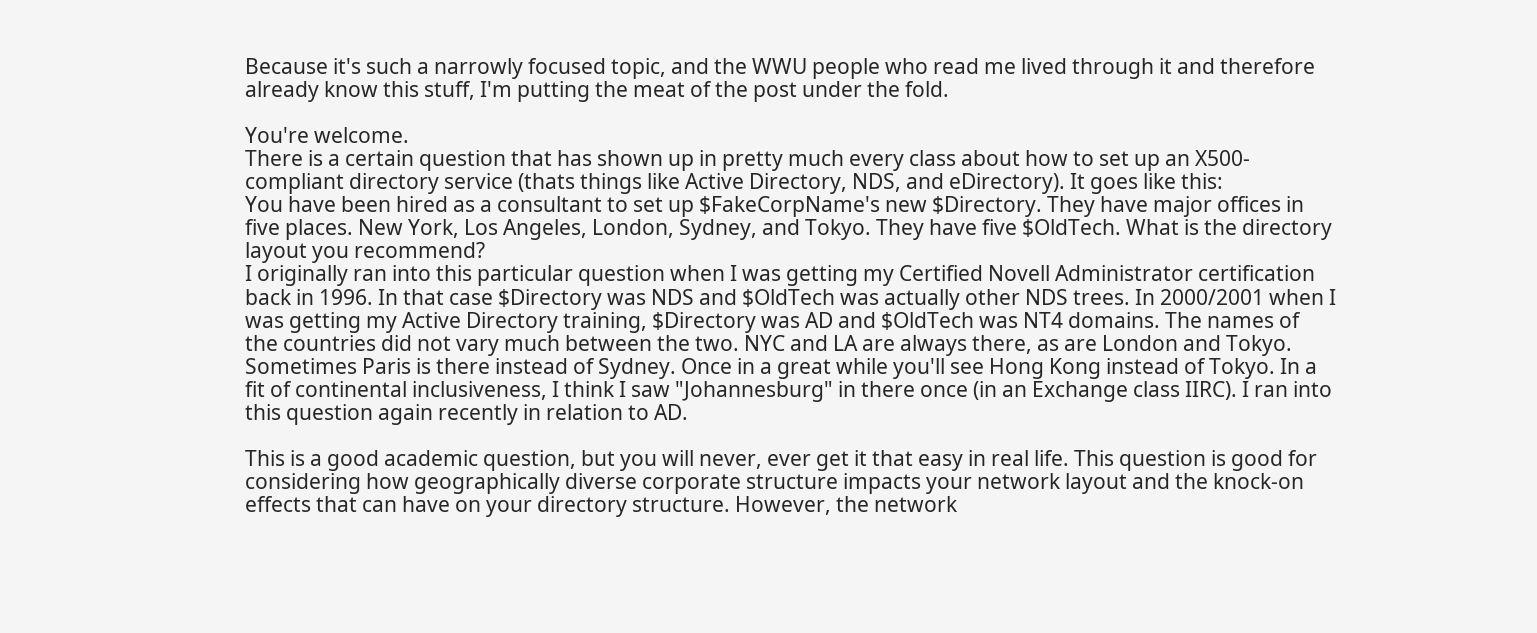Because it's such a narrowly focused topic, and the WWU people who read me lived through it and therefore already know this stuff, I'm putting the meat of the post under the fold.

You're welcome.
There is a certain question that has shown up in pretty much every class about how to set up an X500-compliant directory service (thats things like Active Directory, NDS, and eDirectory). It goes like this:
You have been hired as a consultant to set up $FakeCorpName's new $Directory. They have major offices in five places. New York, Los Angeles, London, Sydney, and Tokyo. They have five $OldTech. What is the directory layout you recommend?
I originally ran into this particular question when I was getting my Certified Novell Administrator certification back in 1996. In that case $Directory was NDS and $OldTech was actually other NDS trees. In 2000/2001 when I was getting my Active Directory training, $Directory was AD and $OldTech was NT4 domains. The names of the countries did not vary much between the two. NYC and LA are always there, as are London and Tokyo. Sometimes Paris is there instead of Sydney. Once in a great while you'll see Hong Kong instead of Tokyo. In a fit of continental inclusiveness, I think I saw "Johannesburg" in there once (in an Exchange class IIRC). I ran into this question again recently in relation to AD.

This is a good academic question, but you will never, ever get it that easy in real life. This question is good for considering how geographically diverse corporate structure impacts your network layout and the knock-on effects that can have on your directory structure. However, the network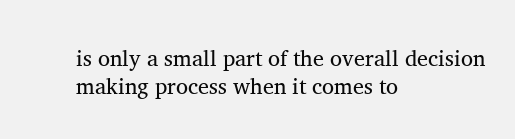is only a small part of the overall decision making process when it comes to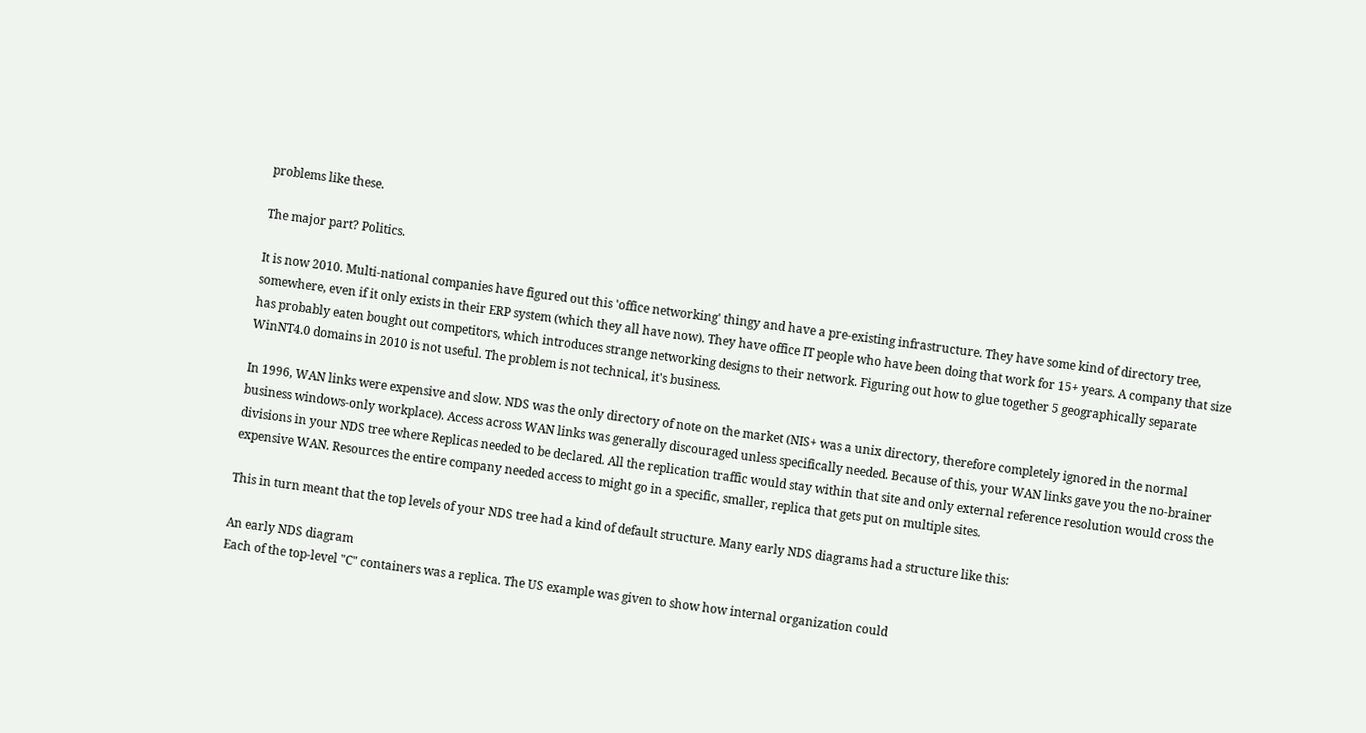problems like these.

The major part? Politics.

It is now 2010. Multi-national companies have figured out this 'office networking' thingy and have a pre-existing infrastructure. They have some kind of directory tree, somewhere, even if it only exists in their ERP system (which they all have now). They have office IT people who have been doing that work for 15+ years. A company that size has probably eaten bought out competitors, which introduces strange networking designs to their network. Figuring out how to glue together 5 geographically separate WinNT4.0 domains in 2010 is not useful. The problem is not technical, it's business.

In 1996, WAN links were expensive and slow. NDS was the only directory of note on the market (NIS+ was a unix directory, therefore completely ignored in the normal business windows-only workplace). Access across WAN links was generally discouraged unless specifically needed. Because of this, your WAN links gave you the no-brainer divisions in your NDS tree where Replicas needed to be declared. All the replication traffic would stay within that site and only external reference resolution would cross the expensive WAN. Resources the entire company needed access to might go in a specific, smaller, replica that gets put on multiple sites.

This in turn meant that the top levels of your NDS tree had a kind of default structure. Many early NDS diagrams had a structure like this:

An early NDS diagram
Each of the top-level "C" containers was a replica. The US example was given to show how internal organization could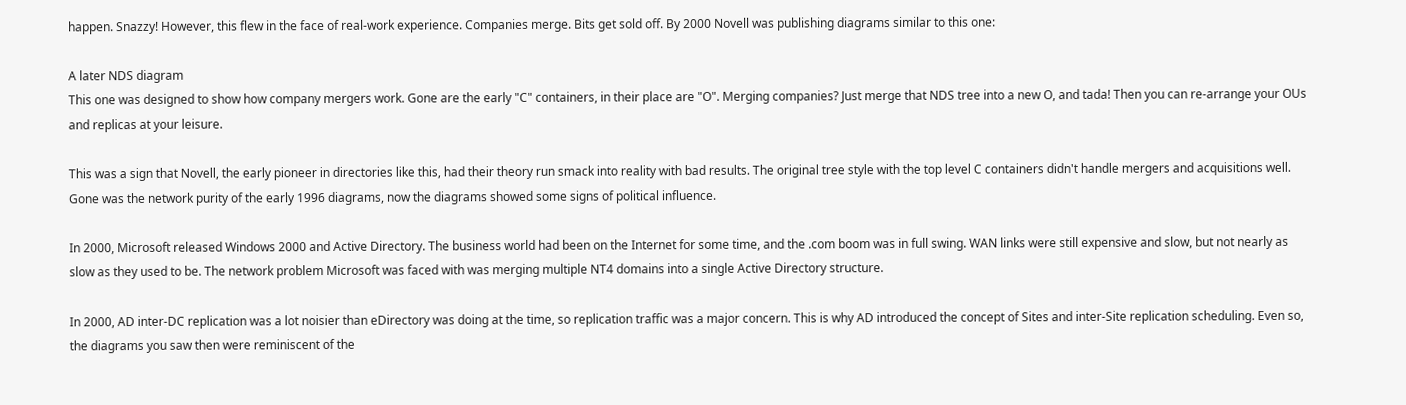happen. Snazzy! However, this flew in the face of real-work experience. Companies merge. Bits get sold off. By 2000 Novell was publishing diagrams similar to this one:

A later NDS diagram
This one was designed to show how company mergers work. Gone are the early "C" containers, in their place are "O". Merging companies? Just merge that NDS tree into a new O, and tada! Then you can re-arrange your OUs and replicas at your leisure.

This was a sign that Novell, the early pioneer in directories like this, had their theory run smack into reality with bad results. The original tree style with the top level C containers didn't handle mergers and acquisitions well. Gone was the network purity of the early 1996 diagrams, now the diagrams showed some signs of political influence.

In 2000, Microsoft released Windows 2000 and Active Directory. The business world had been on the Internet for some time, and the .com boom was in full swing. WAN links were still expensive and slow, but not nearly as slow as they used to be. The network problem Microsoft was faced with was merging multiple NT4 domains into a single Active Directory structure.

In 2000, AD inter-DC replication was a lot noisier than eDirectory was doing at the time, so replication traffic was a major concern. This is why AD introduced the concept of Sites and inter-Site replication scheduling. Even so, the diagrams you saw then were reminiscent of the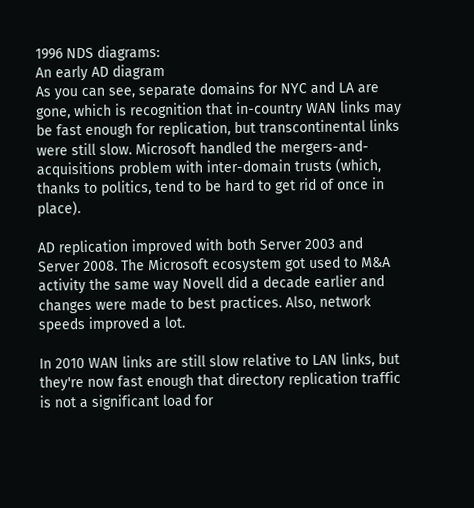1996 NDS diagrams:
An early AD diagram
As you can see, separate domains for NYC and LA are gone, which is recognition that in-country WAN links may be fast enough for replication, but transcontinental links were still slow. Microsoft handled the mergers-and-acquisitions problem with inter-domain trusts (which, thanks to politics, tend to be hard to get rid of once in place).

AD replication improved with both Server 2003 and Server 2008. The Microsoft ecosystem got used to M&A activity the same way Novell did a decade earlier and changes were made to best practices. Also, network speeds improved a lot.

In 2010 WAN links are still slow relative to LAN links, but they're now fast enough that directory replication traffic is not a significant load for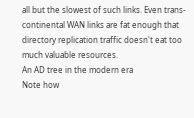all but the slowest of such links. Even trans-continental WAN links are fat enough that directory replication traffic doesn't eat too much valuable resources.
An AD tree in the modern era
Note how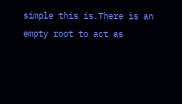simple this is.There is an empty root to act as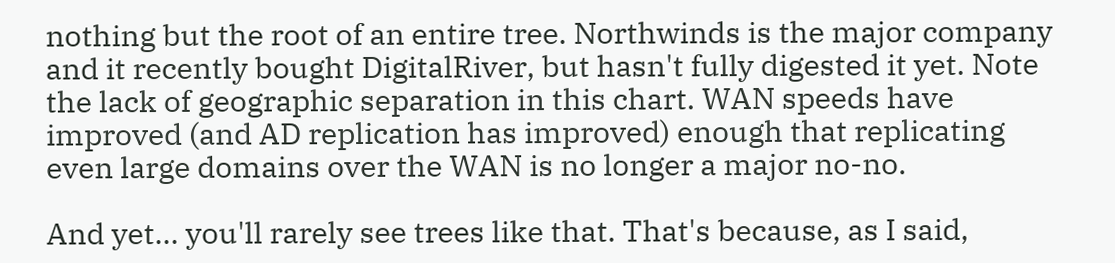nothing but the root of an entire tree. Northwinds is the major company and it recently bought DigitalRiver, but hasn't fully digested it yet. Note the lack of geographic separation in this chart. WAN speeds have improved (and AD replication has improved) enough that replicating even large domains over the WAN is no longer a major no-no.

And yet... you'll rarely see trees like that. That's because, as I said,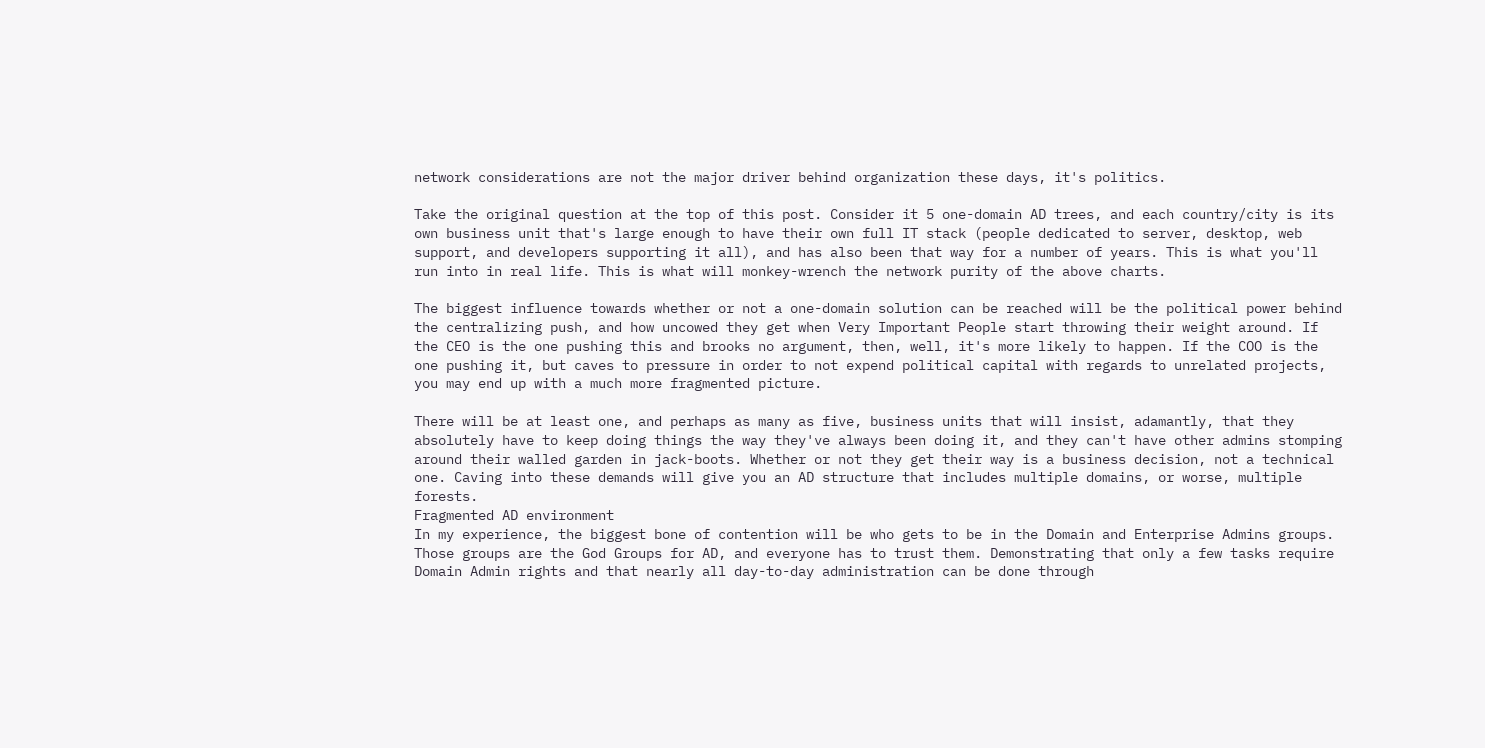network considerations are not the major driver behind organization these days, it's politics.

Take the original question at the top of this post. Consider it 5 one-domain AD trees, and each country/city is its own business unit that's large enough to have their own full IT stack (people dedicated to server, desktop, web support, and developers supporting it all), and has also been that way for a number of years. This is what you'll run into in real life. This is what will monkey-wrench the network purity of the above charts.

The biggest influence towards whether or not a one-domain solution can be reached will be the political power behind the centralizing push, and how uncowed they get when Very Important People start throwing their weight around. If the CEO is the one pushing this and brooks no argument, then, well, it's more likely to happen. If the COO is the one pushing it, but caves to pressure in order to not expend political capital with regards to unrelated projects, you may end up with a much more fragmented picture.

There will be at least one, and perhaps as many as five, business units that will insist, adamantly, that they absolutely have to keep doing things the way they've always been doing it, and they can't have other admins stomping around their walled garden in jack-boots. Whether or not they get their way is a business decision, not a technical one. Caving into these demands will give you an AD structure that includes multiple domains, or worse, multiple forests.
Fragmented AD environment
In my experience, the biggest bone of contention will be who gets to be in the Domain and Enterprise Admins groups. Those groups are the God Groups for AD, and everyone has to trust them. Demonstrating that only a few tasks require Domain Admin rights and that nearly all day-to-day administration can be done through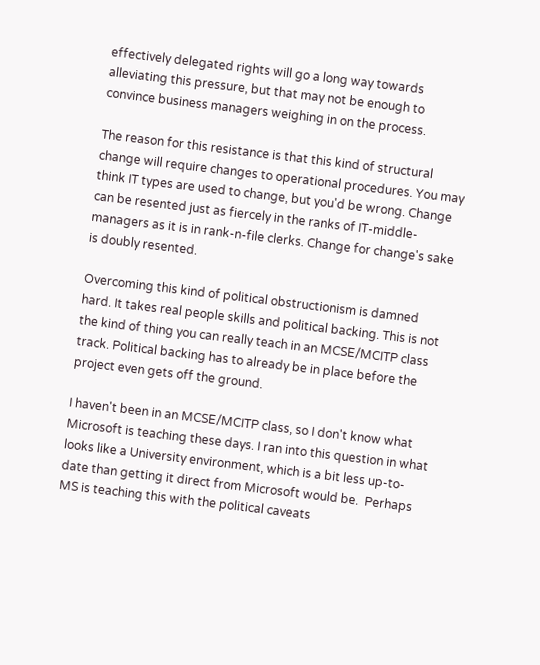effectively delegated rights will go a long way towards alleviating this pressure, but that may not be enough to convince business managers weighing in on the process.

The reason for this resistance is that this kind of structural change will require changes to operational procedures. You may think IT types are used to change, but you'd be wrong. Change can be resented just as fiercely in the ranks of IT-middle-managers as it is in rank-n-file clerks. Change for change's sake is doubly resented.

Overcoming this kind of political obstructionism is damned hard. It takes real people skills and political backing. This is not the kind of thing you can really teach in an MCSE/MCITP class track. Political backing has to already be in place before the project even gets off the ground.

I haven't been in an MCSE/MCITP class, so I don't know what Microsoft is teaching these days. I ran into this question in what looks like a University environment, which is a bit less up-to-date than getting it direct from Microsoft would be.  Perhaps MS is teaching this with the political caveats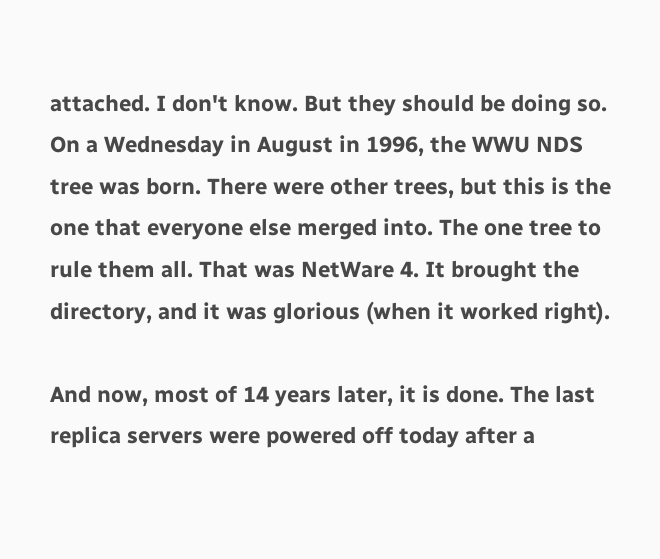attached. I don't know. But they should be doing so.
On a Wednesday in August in 1996, the WWU NDS tree was born. There were other trees, but this is the one that everyone else merged into. The one tree to rule them all. That was NetWare 4. It brought the directory, and it was glorious (when it worked right).

And now, most of 14 years later, it is done. The last replica servers were powered off today after a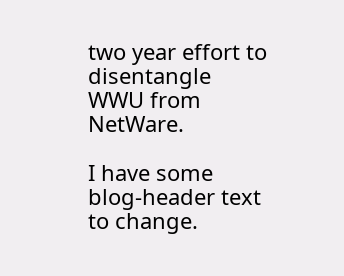two year effort to disentangle WWU from NetWare.

I have some blog-header text to change.